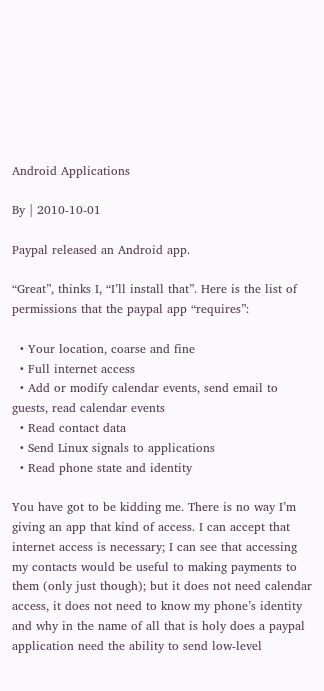Android Applications

By | 2010-10-01

Paypal released an Android app.

“Great”, thinks I, “I’ll install that”. Here is the list of permissions that the paypal app “requires”:

  • Your location, coarse and fine
  • Full internet access
  • Add or modify calendar events, send email to guests, read calendar events
  • Read contact data
  • Send Linux signals to applications
  • Read phone state and identity

You have got to be kidding me. There is no way I’m giving an app that kind of access. I can accept that internet access is necessary; I can see that accessing my contacts would be useful to making payments to them (only just though); but it does not need calendar access, it does not need to know my phone’s identity and why in the name of all that is holy does a paypal application need the ability to send low-level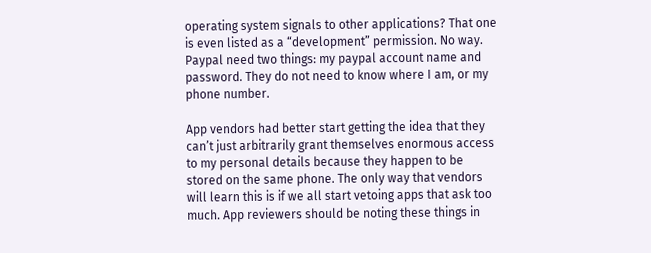operating system signals to other applications? That one is even listed as a “development” permission. No way. Paypal need two things: my paypal account name and password. They do not need to know where I am, or my phone number.

App vendors had better start getting the idea that they can’t just arbitrarily grant themselves enormous access to my personal details because they happen to be stored on the same phone. The only way that vendors will learn this is if we all start vetoing apps that ask too much. App reviewers should be noting these things in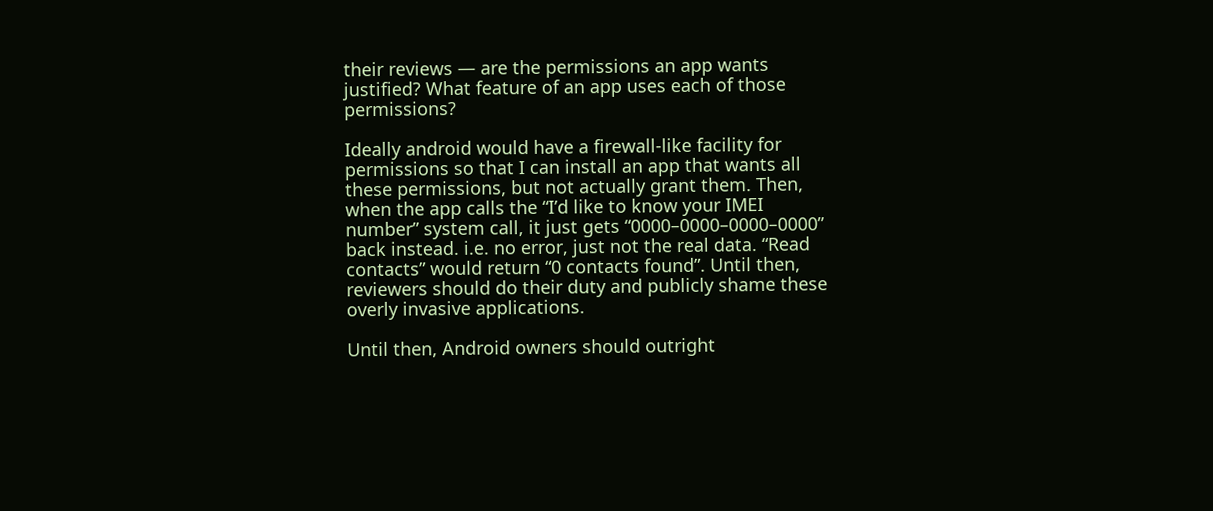their reviews — are the permissions an app wants justified? What feature of an app uses each of those permissions?

Ideally android would have a firewall-like facility for permissions so that I can install an app that wants all these permissions, but not actually grant them. Then, when the app calls the “I’d like to know your IMEI number” system call, it just gets “0000–0000–0000–0000” back instead. i.e. no error, just not the real data. “Read contacts” would return “0 contacts found”. Until then, reviewers should do their duty and publicly shame these overly invasive applications.

Until then, Android owners should outright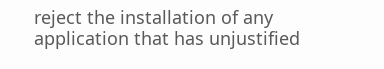reject the installation of any application that has unjustified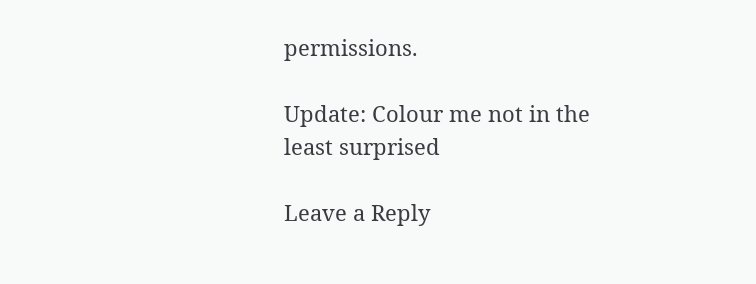permissions.

Update: Colour me not in the least surprised

Leave a Reply